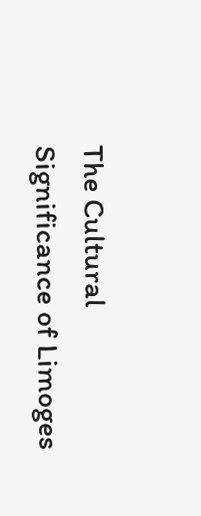The Cultural Significance of Limoges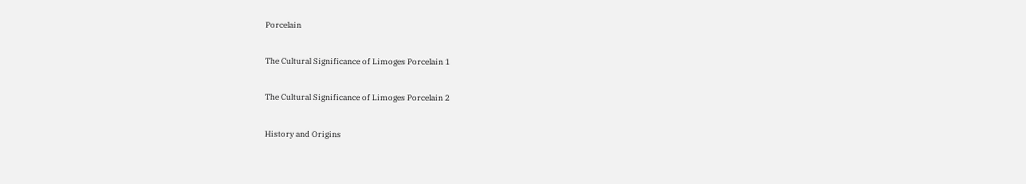Porcelain

The Cultural Significance of Limoges Porcelain 1

The Cultural Significance of Limoges Porcelain 2

History and Origins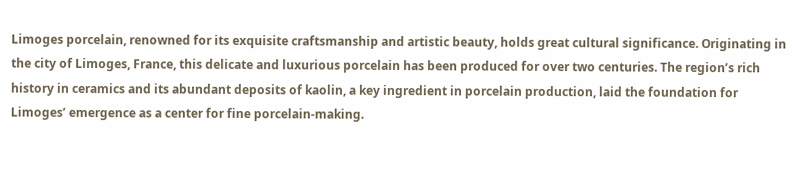Limoges porcelain, renowned for its exquisite craftsmanship and artistic beauty, holds great cultural significance. Originating in the city of Limoges, France, this delicate and luxurious porcelain has been produced for over two centuries. The region’s rich history in ceramics and its abundant deposits of kaolin, a key ingredient in porcelain production, laid the foundation for Limoges’ emergence as a center for fine porcelain-making.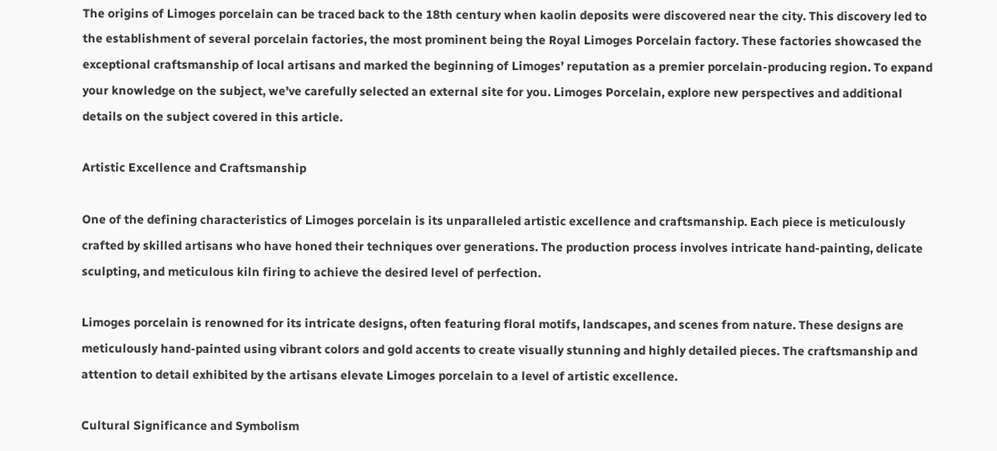The origins of Limoges porcelain can be traced back to the 18th century when kaolin deposits were discovered near the city. This discovery led to the establishment of several porcelain factories, the most prominent being the Royal Limoges Porcelain factory. These factories showcased the exceptional craftsmanship of local artisans and marked the beginning of Limoges’ reputation as a premier porcelain-producing region. To expand your knowledge on the subject, we’ve carefully selected an external site for you. Limoges Porcelain, explore new perspectives and additional details on the subject covered in this article.

Artistic Excellence and Craftsmanship

One of the defining characteristics of Limoges porcelain is its unparalleled artistic excellence and craftsmanship. Each piece is meticulously crafted by skilled artisans who have honed their techniques over generations. The production process involves intricate hand-painting, delicate sculpting, and meticulous kiln firing to achieve the desired level of perfection.

Limoges porcelain is renowned for its intricate designs, often featuring floral motifs, landscapes, and scenes from nature. These designs are meticulously hand-painted using vibrant colors and gold accents to create visually stunning and highly detailed pieces. The craftsmanship and attention to detail exhibited by the artisans elevate Limoges porcelain to a level of artistic excellence.

Cultural Significance and Symbolism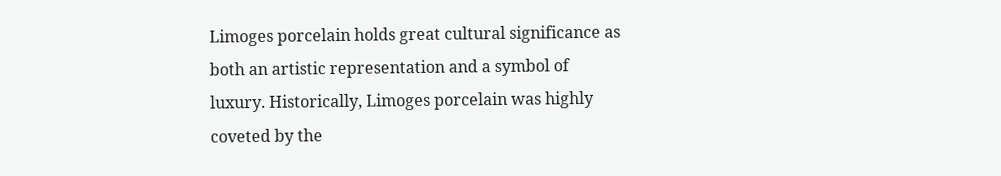Limoges porcelain holds great cultural significance as both an artistic representation and a symbol of luxury. Historically, Limoges porcelain was highly coveted by the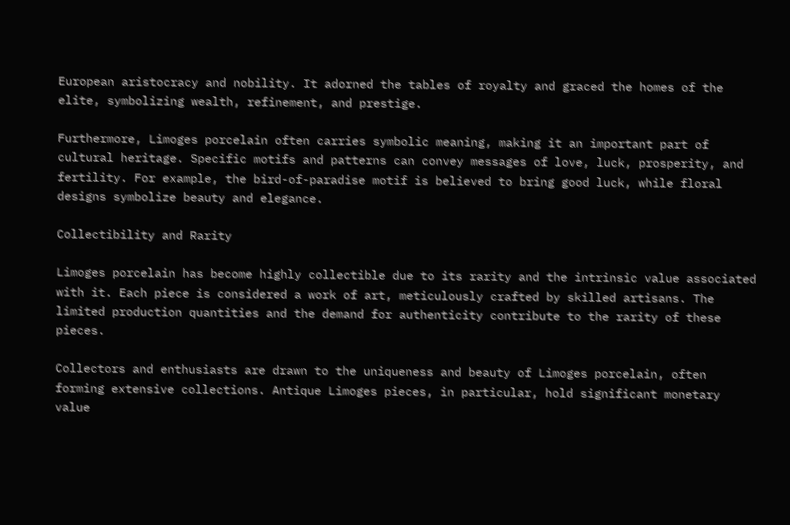European aristocracy and nobility. It adorned the tables of royalty and graced the homes of the elite, symbolizing wealth, refinement, and prestige.

Furthermore, Limoges porcelain often carries symbolic meaning, making it an important part of cultural heritage. Specific motifs and patterns can convey messages of love, luck, prosperity, and fertility. For example, the bird-of-paradise motif is believed to bring good luck, while floral designs symbolize beauty and elegance.

Collectibility and Rarity

Limoges porcelain has become highly collectible due to its rarity and the intrinsic value associated with it. Each piece is considered a work of art, meticulously crafted by skilled artisans. The limited production quantities and the demand for authenticity contribute to the rarity of these pieces.

Collectors and enthusiasts are drawn to the uniqueness and beauty of Limoges porcelain, often forming extensive collections. Antique Limoges pieces, in particular, hold significant monetary value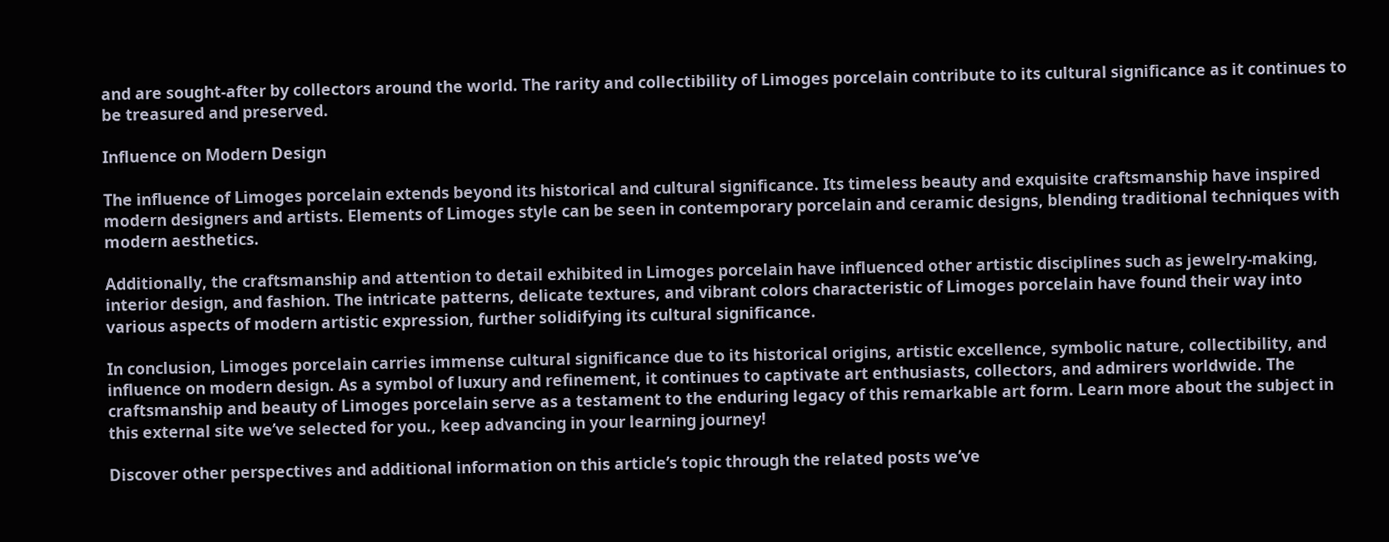and are sought-after by collectors around the world. The rarity and collectibility of Limoges porcelain contribute to its cultural significance as it continues to be treasured and preserved.

Influence on Modern Design

The influence of Limoges porcelain extends beyond its historical and cultural significance. Its timeless beauty and exquisite craftsmanship have inspired modern designers and artists. Elements of Limoges style can be seen in contemporary porcelain and ceramic designs, blending traditional techniques with modern aesthetics.

Additionally, the craftsmanship and attention to detail exhibited in Limoges porcelain have influenced other artistic disciplines such as jewelry-making, interior design, and fashion. The intricate patterns, delicate textures, and vibrant colors characteristic of Limoges porcelain have found their way into various aspects of modern artistic expression, further solidifying its cultural significance.

In conclusion, Limoges porcelain carries immense cultural significance due to its historical origins, artistic excellence, symbolic nature, collectibility, and influence on modern design. As a symbol of luxury and refinement, it continues to captivate art enthusiasts, collectors, and admirers worldwide. The craftsmanship and beauty of Limoges porcelain serve as a testament to the enduring legacy of this remarkable art form. Learn more about the subject in this external site we’ve selected for you., keep advancing in your learning journey!

Discover other perspectives and additional information on this article’s topic through the related posts we’ve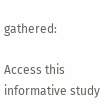gathered:

Access this informative study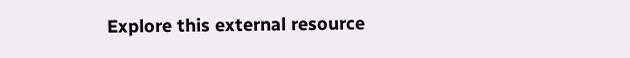Explore this external resource